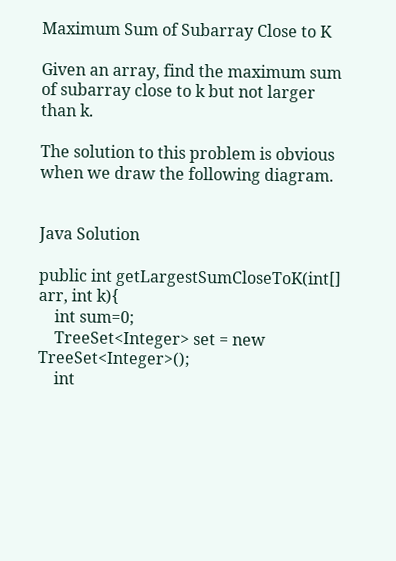Maximum Sum of Subarray Close to K

Given an array, find the maximum sum of subarray close to k but not larger than k.

The solution to this problem is obvious when we draw the following diagram.


Java Solution

public int getLargestSumCloseToK(int[] arr, int k){
    int sum=0;
    TreeSet<Integer> set = new TreeSet<Integer>();
    int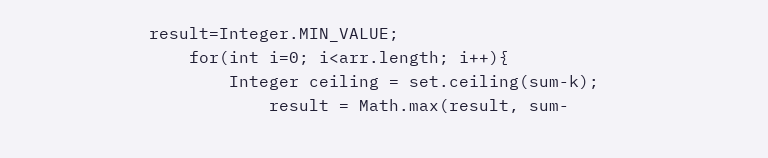result=Integer.MIN_VALUE;
    for(int i=0; i<arr.length; i++){
        Integer ceiling = set.ceiling(sum-k);
            result = Math.max(result, sum-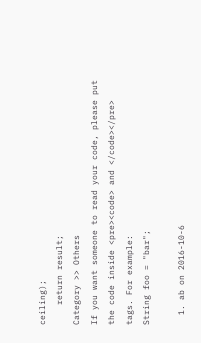ceiling);
    return result;
Category >> Others
If you want someone to read your code, please put the code inside <pre><code> and </code></pre> tags. For example:
String foo = "bar";

  1. ab on 2016-10-6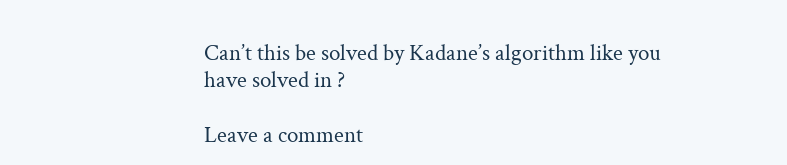Can’t this be solved by Kadane’s algorithm like you have solved in ?

Leave a comment